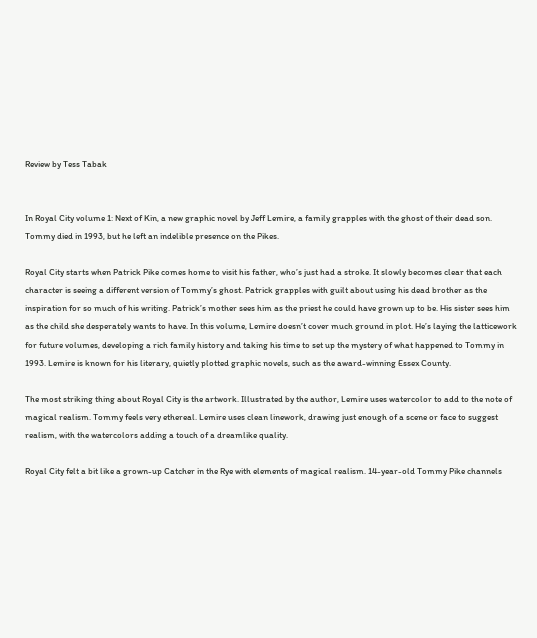Review by Tess Tabak


In Royal City volume 1: Next of Kin, a new graphic novel by Jeff Lemire, a family grapples with the ghost of their dead son. Tommy died in 1993, but he left an indelible presence on the Pikes.

Royal City starts when Patrick Pike comes home to visit his father, who’s just had a stroke. It slowly becomes clear that each character is seeing a different version of Tommy’s ghost. Patrick grapples with guilt about using his dead brother as the inspiration for so much of his writing. Patrick’s mother sees him as the priest he could have grown up to be. His sister sees him as the child she desperately wants to have. In this volume, Lemire doesn’t cover much ground in plot. He’s laying the latticework for future volumes, developing a rich family history and taking his time to set up the mystery of what happened to Tommy in 1993. Lemire is known for his literary, quietly plotted graphic novels, such as the award-winning Essex County.

The most striking thing about Royal City is the artwork. Illustrated by the author, Lemire uses watercolor to add to the note of magical realism. Tommy feels very ethereal. Lemire uses clean linework, drawing just enough of a scene or face to suggest realism, with the watercolors adding a touch of a dreamlike quality.

Royal City felt a bit like a grown-up Catcher in the Rye with elements of magical realism. 14-year-old Tommy Pike channels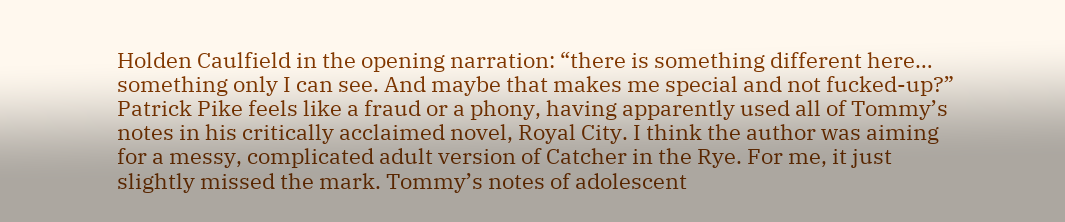Holden Caulfield in the opening narration: “there is something different here… something only I can see. And maybe that makes me special and not fucked-up?” Patrick Pike feels like a fraud or a phony, having apparently used all of Tommy’s notes in his critically acclaimed novel, Royal City. I think the author was aiming for a messy, complicated adult version of Catcher in the Rye. For me, it just slightly missed the mark. Tommy’s notes of adolescent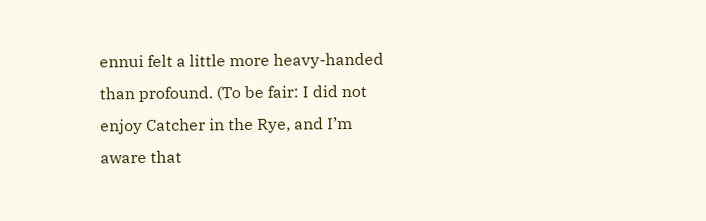ennui felt a little more heavy-handed than profound. (To be fair: I did not enjoy Catcher in the Rye, and I’m aware that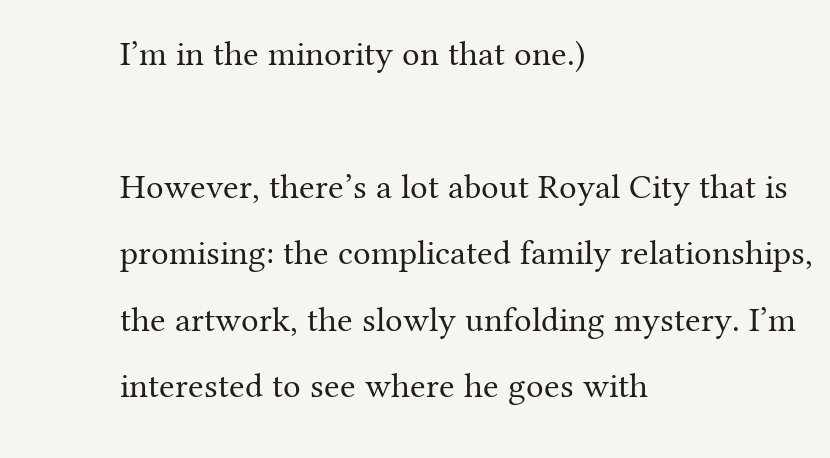I’m in the minority on that one.)

However, there’s a lot about Royal City that is promising: the complicated family relationships, the artwork, the slowly unfolding mystery. I’m interested to see where he goes with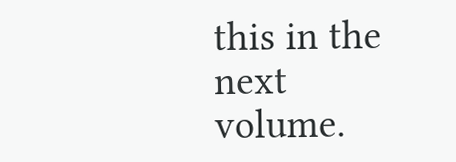this in the next volume.